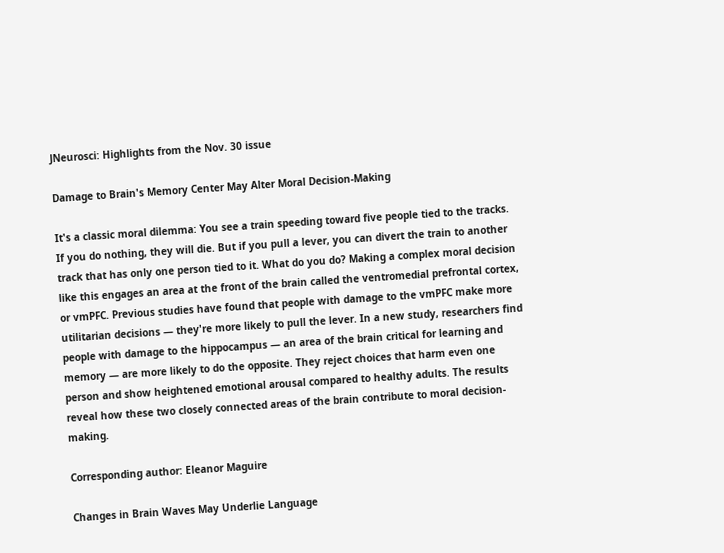JNeurosci: Highlights from the Nov. 30 issue

Damage to Brain's Memory Center May Alter Moral Decision-Making

It's a classic moral dilemma: You see a train speeding toward five people tied to the tracks. If you do nothing, they will die. But if you pull a lever, you can divert the train to another track that has only one person tied to it. What do you do? Making a complex moral decision like this engages an area at the front of the brain called the ventromedial prefrontal cortex, or vmPFC. Previous studies have found that people with damage to the vmPFC make more utilitarian decisions — they're more likely to pull the lever. In a new study, researchers find people with damage to the hippocampus — an area of the brain critical for learning and memory — are more likely to do the opposite. They reject choices that harm even one person and show heightened emotional arousal compared to healthy adults. The results reveal how these two closely connected areas of the brain contribute to moral decision-making.

Corresponding author: Eleanor Maguire

Changes in Brain Waves May Underlie Language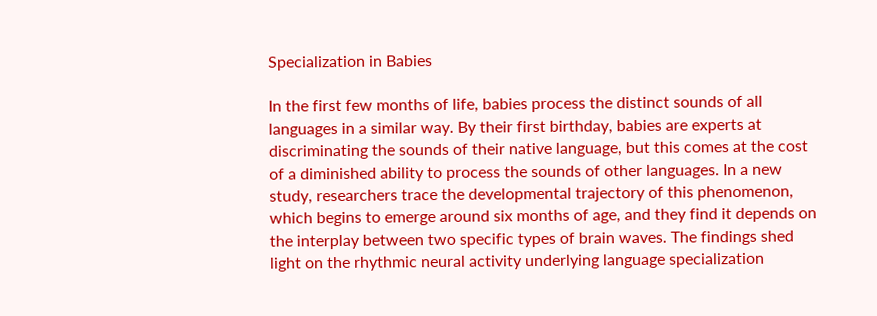Specialization in Babies

In the first few months of life, babies process the distinct sounds of all languages in a similar way. By their first birthday, babies are experts at discriminating the sounds of their native language, but this comes at the cost of a diminished ability to process the sounds of other languages. In a new study, researchers trace the developmental trajectory of this phenomenon, which begins to emerge around six months of age, and they find it depends on the interplay between two specific types of brain waves. The findings shed light on the rhythmic neural activity underlying language specialization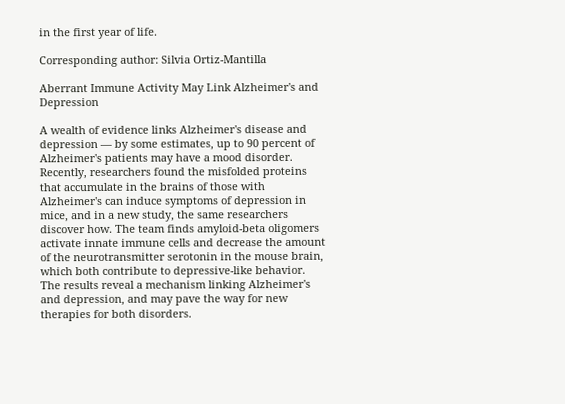in the first year of life.

Corresponding author: Silvia Ortiz-Mantilla

Aberrant Immune Activity May Link Alzheimer's and Depression

A wealth of evidence links Alzheimer's disease and depression — by some estimates, up to 90 percent of Alzheimer's patients may have a mood disorder. Recently, researchers found the misfolded proteins that accumulate in the brains of those with Alzheimer's can induce symptoms of depression in mice, and in a new study, the same researchers discover how. The team finds amyloid-beta oligomers activate innate immune cells and decrease the amount of the neurotransmitter serotonin in the mouse brain, which both contribute to depressive-like behavior. The results reveal a mechanism linking Alzheimer's and depression, and may pave the way for new therapies for both disorders.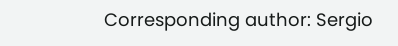Corresponding author: Sergio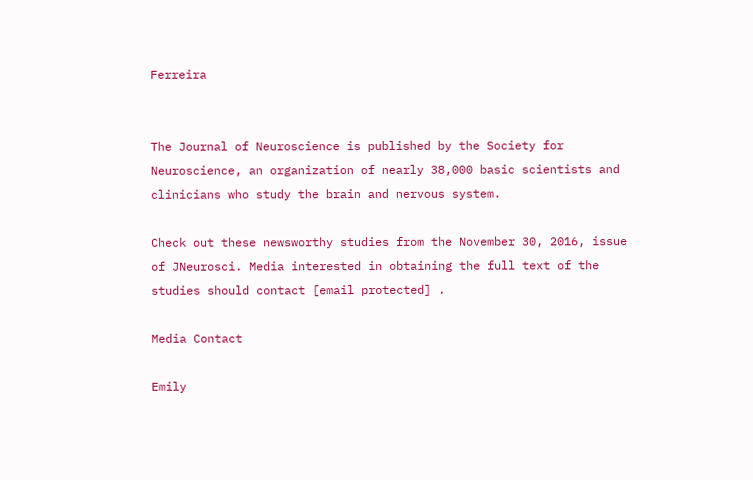Ferreira


The Journal of Neuroscience is published by the Society for Neuroscience, an organization of nearly 38,000 basic scientists and clinicians who study the brain and nervous system.

Check out these newsworthy studies from the November 30, 2016, issue of JNeurosci. Media interested in obtaining the full text of the studies should contact [email protected] .

Media Contact

Emily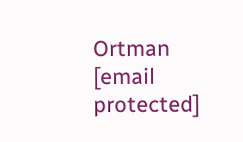Ortman
[email protected]